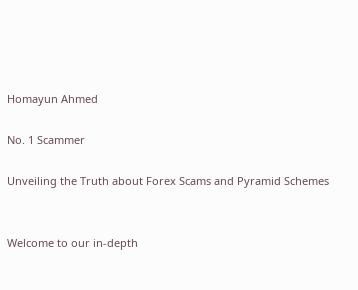Homayun Ahmed

No. 1 Scammer

Unveiling the Truth about Forex Scams and Pyramid Schemes


Welcome to our in-depth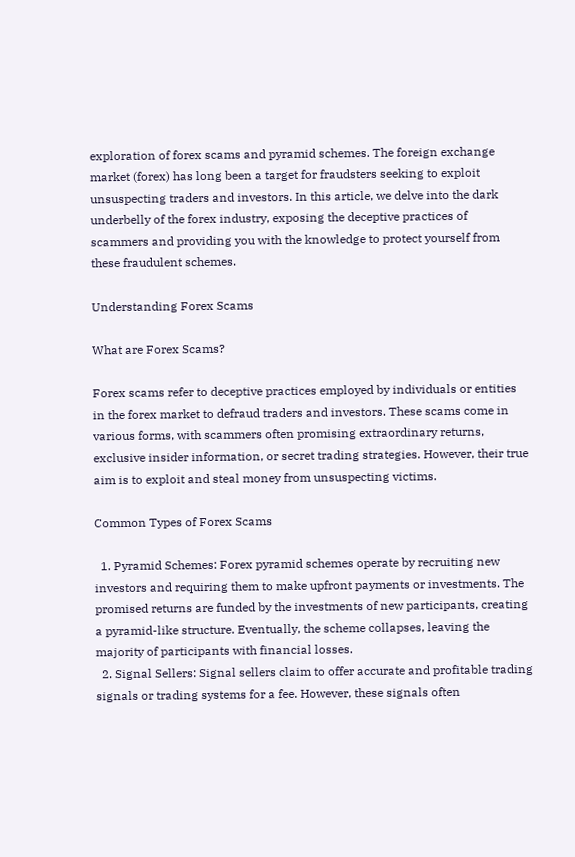exploration of forex scams and pyramid schemes. The foreign exchange market (forex) has long been a target for fraudsters seeking to exploit unsuspecting traders and investors. In this article, we delve into the dark underbelly of the forex industry, exposing the deceptive practices of scammers and providing you with the knowledge to protect yourself from these fraudulent schemes.

Understanding Forex Scams

What are Forex Scams?

Forex scams refer to deceptive practices employed by individuals or entities in the forex market to defraud traders and investors. These scams come in various forms, with scammers often promising extraordinary returns, exclusive insider information, or secret trading strategies. However, their true aim is to exploit and steal money from unsuspecting victims.

Common Types of Forex Scams

  1. Pyramid Schemes: Forex pyramid schemes operate by recruiting new investors and requiring them to make upfront payments or investments. The promised returns are funded by the investments of new participants, creating a pyramid-like structure. Eventually, the scheme collapses, leaving the majority of participants with financial losses.
  2. Signal Sellers: Signal sellers claim to offer accurate and profitable trading signals or trading systems for a fee. However, these signals often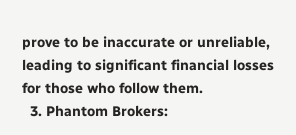prove to be inaccurate or unreliable, leading to significant financial losses for those who follow them.
  3. Phantom Brokers: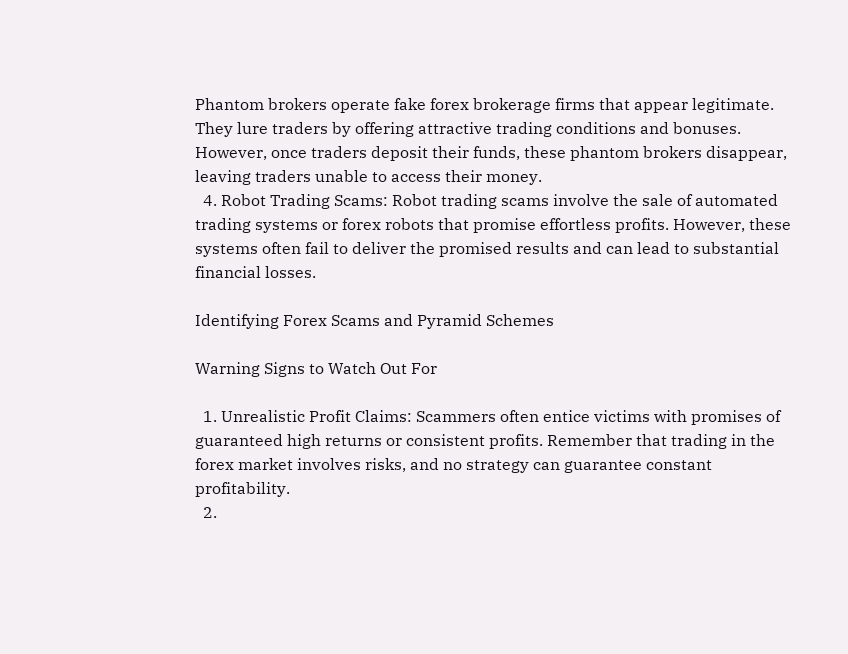Phantom brokers operate fake forex brokerage firms that appear legitimate. They lure traders by offering attractive trading conditions and bonuses. However, once traders deposit their funds, these phantom brokers disappear, leaving traders unable to access their money.
  4. Robot Trading Scams: Robot trading scams involve the sale of automated trading systems or forex robots that promise effortless profits. However, these systems often fail to deliver the promised results and can lead to substantial financial losses.

Identifying Forex Scams and Pyramid Schemes

Warning Signs to Watch Out For

  1. Unrealistic Profit Claims: Scammers often entice victims with promises of guaranteed high returns or consistent profits. Remember that trading in the forex market involves risks, and no strategy can guarantee constant profitability.
  2.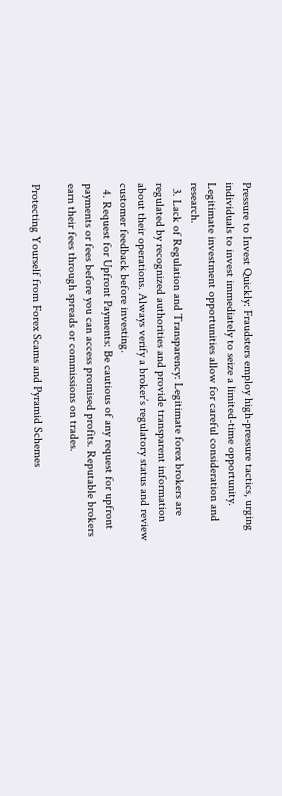Pressure to Invest Quickly: Fraudsters employ high-pressure tactics, urging individuals to invest immediately to seize a limited-time opportunity. Legitimate investment opportunities allow for careful consideration and research.
  3. Lack of Regulation and Transparency: Legitimate forex brokers are regulated by recognized authorities and provide transparent information about their operations. Always verify a broker’s regulatory status and review customer feedback before investing.
  4. Request for Upfront Payments: Be cautious of any request for upfront payments or fees before you can access promised profits. Reputable brokers earn their fees through spreads or commissions on trades.

Protecting Yourself from Forex Scams and Pyramid Schemes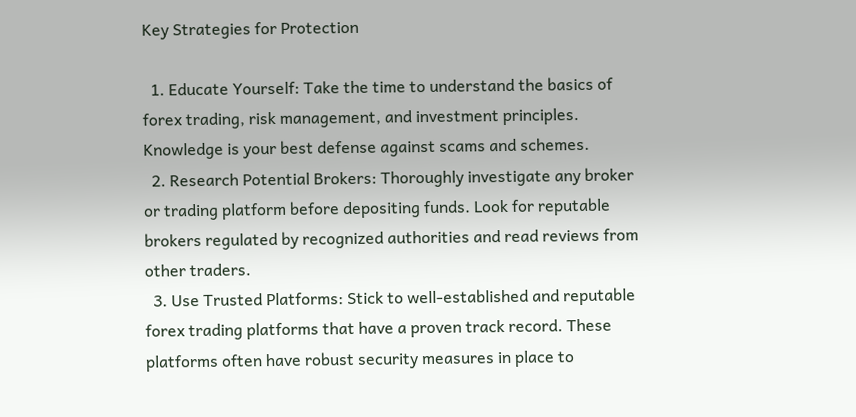Key Strategies for Protection

  1. Educate Yourself: Take the time to understand the basics of forex trading, risk management, and investment principles. Knowledge is your best defense against scams and schemes.
  2. Research Potential Brokers: Thoroughly investigate any broker or trading platform before depositing funds. Look for reputable brokers regulated by recognized authorities and read reviews from other traders.
  3. Use Trusted Platforms: Stick to well-established and reputable forex trading platforms that have a proven track record. These platforms often have robust security measures in place to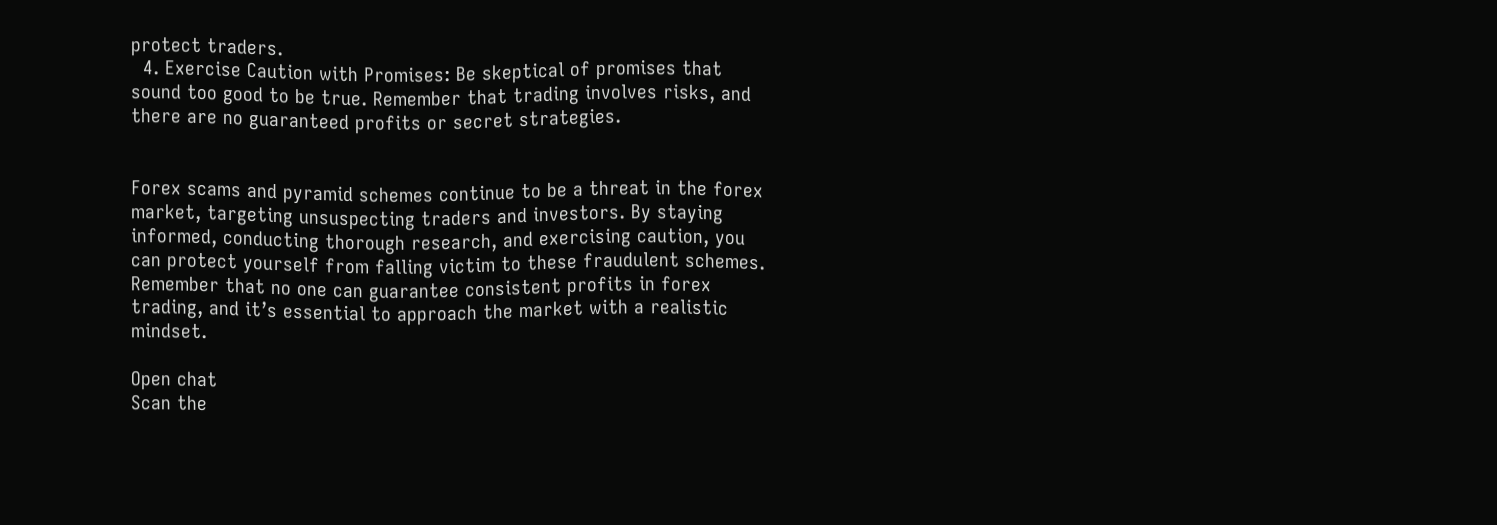protect traders.
  4. Exercise Caution with Promises: Be skeptical of promises that sound too good to be true. Remember that trading involves risks, and there are no guaranteed profits or secret strategies.


Forex scams and pyramid schemes continue to be a threat in the forex market, targeting unsuspecting traders and investors. By staying informed, conducting thorough research, and exercising caution, you can protect yourself from falling victim to these fraudulent schemes. Remember that no one can guarantee consistent profits in forex trading, and it’s essential to approach the market with a realistic mindset.

Open chat
Scan the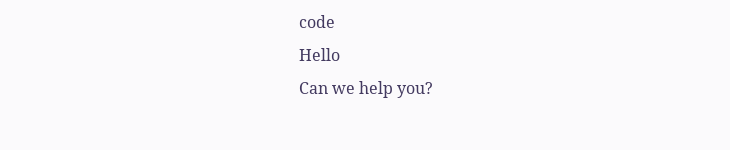code
Hello
Can we help you?